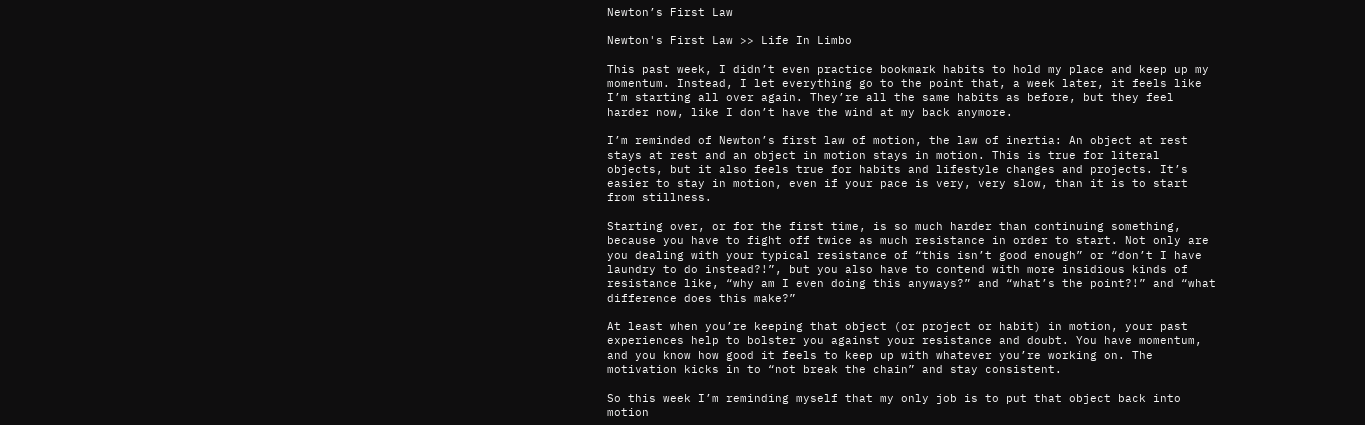Newton’s First Law

Newton's First Law >> Life In Limbo

This past week, I didn’t even practice bookmark habits to hold my place and keep up my momentum. Instead, I let everything go to the point that, a week later, it feels like I’m starting all over again. They’re all the same habits as before, but they feel harder now, like I don’t have the wind at my back anymore.

I’m reminded of Newton’s first law of motion, the law of inertia: An object at rest stays at rest and an object in motion stays in motion. This is true for literal objects, but it also feels true for habits and lifestyle changes and projects. It’s easier to stay in motion, even if your pace is very, very slow, than it is to start from stillness.

Starting over, or for the first time, is so much harder than continuing something, because you have to fight off twice as much resistance in order to start. Not only are you dealing with your typical resistance of “this isn’t good enough” or “don’t I have laundry to do instead?!”, but you also have to contend with more insidious kinds of resistance like, “why am I even doing this anyways?” and “what’s the point?!” and “what difference does this make?”

At least when you’re keeping that object (or project or habit) in motion, your past experiences help to bolster you against your resistance and doubt. You have momentum, and you know how good it feels to keep up with whatever you’re working on. The motivation kicks in to “not break the chain” and stay consistent.

So this week I’m reminding myself that my only job is to put that object back into motion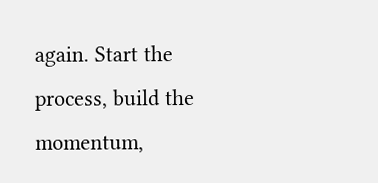again. Start the process, build the momentum,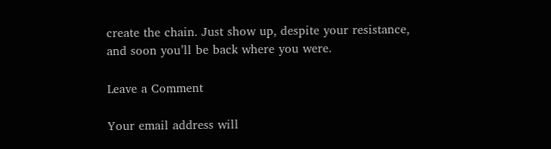create the chain. Just show up, despite your resistance, and soon you’ll be back where you were.

Leave a Comment

Your email address will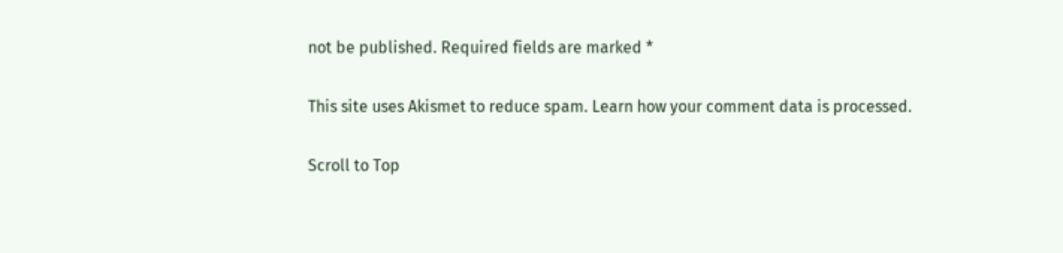not be published. Required fields are marked *

This site uses Akismet to reduce spam. Learn how your comment data is processed.

Scroll to Top